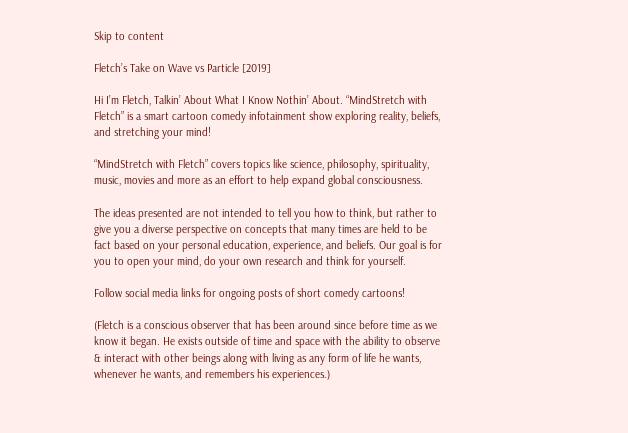Skip to content

Fletch’s Take on Wave vs Particle [2019]

Hi I’m Fletch, Talkin’ About What I Know Nothin’ About. “MindStretch with Fletch” is a smart cartoon comedy infotainment show exploring reality, beliefs, and stretching your mind!

“MindStretch with Fletch” covers topics like science, philosophy, spirituality, music, movies and more as an effort to help expand global consciousness.

The ideas presented are not intended to tell you how to think, but rather to give you a diverse perspective on concepts that many times are held to be fact based on your personal education, experience, and beliefs. Our goal is for you to open your mind, do your own research and think for yourself.

Follow social media links for ongoing posts of short comedy cartoons!

(Fletch is a conscious observer that has been around since before time as we know it began. He exists outside of time and space with the ability to observe & interact with other beings along with living as any form of life he wants, whenever he wants, and remembers his experiences.)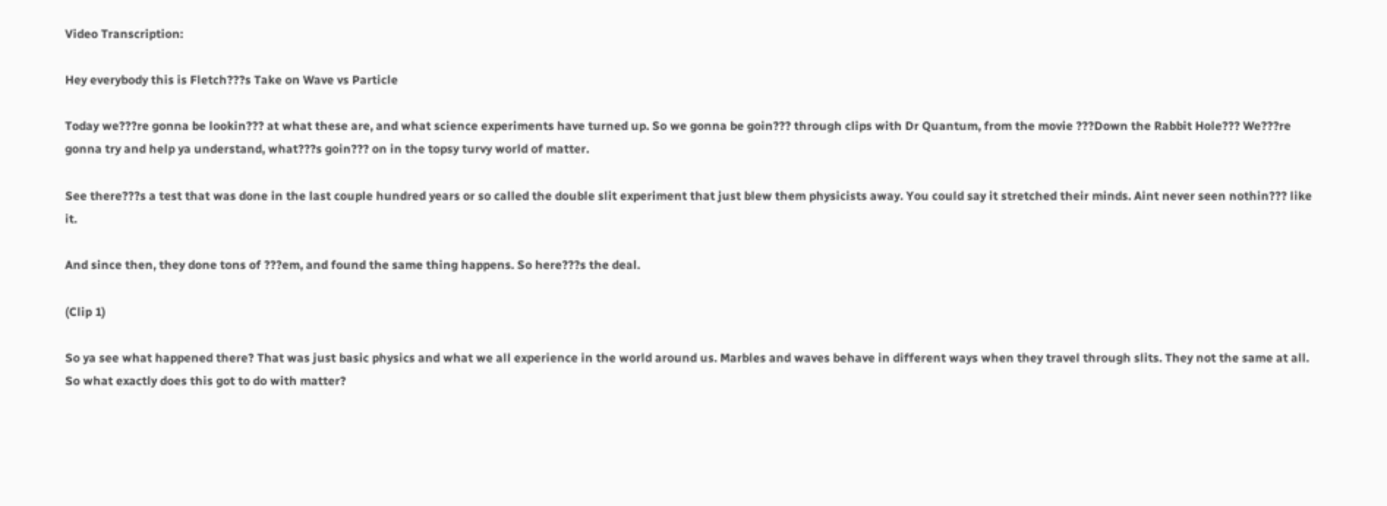Video Transcription:

Hey everybody this is Fletch???s Take on Wave vs Particle

Today we???re gonna be lookin??? at what these are, and what science experiments have turned up. So we gonna be goin??? through clips with Dr Quantum, from the movie ???Down the Rabbit Hole??? We???re gonna try and help ya understand, what???s goin??? on in the topsy turvy world of matter.

See there???s a test that was done in the last couple hundred years or so called the double slit experiment that just blew them physicists away. You could say it stretched their minds. Aint never seen nothin??? like it.

And since then, they done tons of ???em, and found the same thing happens. So here???s the deal.

(Clip 1)

So ya see what happened there? That was just basic physics and what we all experience in the world around us. Marbles and waves behave in different ways when they travel through slits. They not the same at all. So what exactly does this got to do with matter?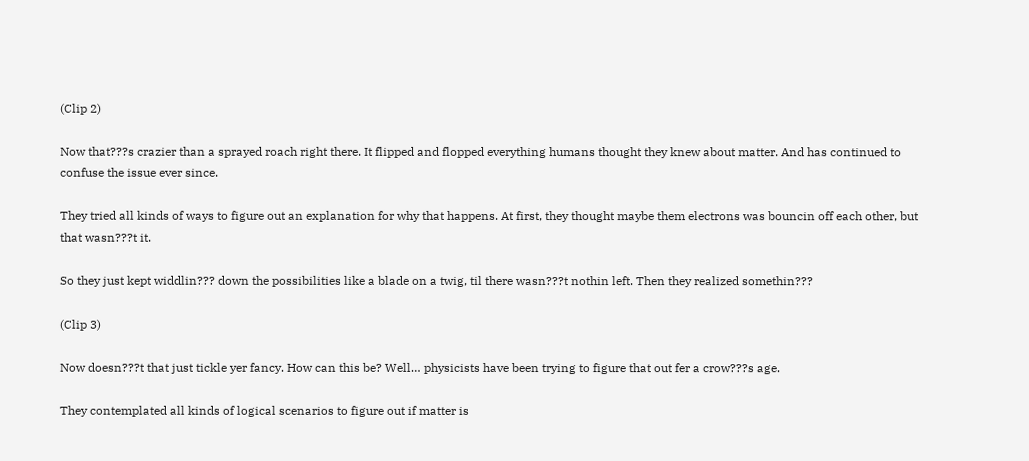(Clip 2)

Now that???s crazier than a sprayed roach right there. It flipped and flopped everything humans thought they knew about matter. And has continued to confuse the issue ever since.

They tried all kinds of ways to figure out an explanation for why that happens. At first, they thought maybe them electrons was bouncin off each other, but that wasn???t it.

So they just kept widdlin??? down the possibilities like a blade on a twig, til there wasn???t nothin left. Then they realized somethin???

(Clip 3)

Now doesn???t that just tickle yer fancy. How can this be? Well… physicists have been trying to figure that out fer a crow???s age.

They contemplated all kinds of logical scenarios to figure out if matter is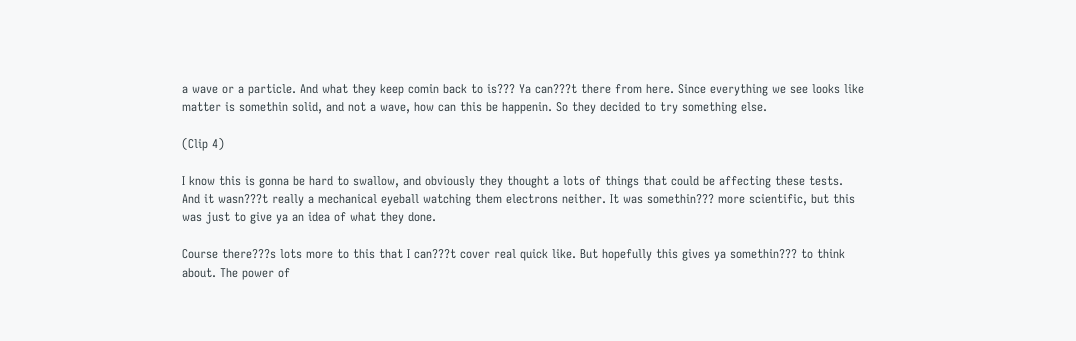a wave or a particle. And what they keep comin back to is??? Ya can???t there from here. Since everything we see looks like matter is somethin solid, and not a wave, how can this be happenin. So they decided to try something else.

(Clip 4)

I know this is gonna be hard to swallow, and obviously they thought a lots of things that could be affecting these tests. And it wasn???t really a mechanical eyeball watching them electrons neither. It was somethin??? more scientific, but this was just to give ya an idea of what they done.

Course there???s lots more to this that I can???t cover real quick like. But hopefully this gives ya somethin??? to think about. The power of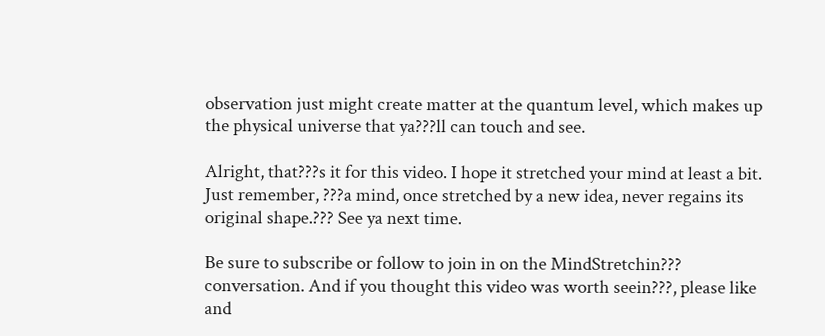observation just might create matter at the quantum level, which makes up the physical universe that ya???ll can touch and see.

Alright, that???s it for this video. I hope it stretched your mind at least a bit. Just remember, ???a mind, once stretched by a new idea, never regains its original shape.??? See ya next time.

Be sure to subscribe or follow to join in on the MindStretchin??? conversation. And if you thought this video was worth seein???, please like and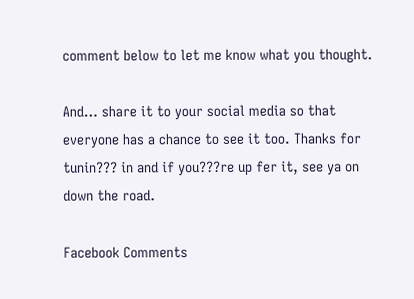comment below to let me know what you thought.

And… share it to your social media so that everyone has a chance to see it too. Thanks for tunin??? in and if you???re up fer it, see ya on down the road.

Facebook Comments